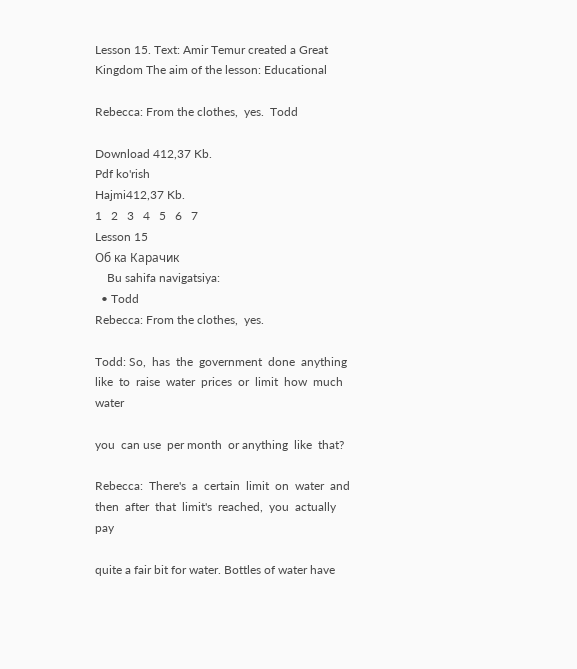Lesson 15. Text: Amir Temur created a Great Kingdom The aim of the lesson: Educational

Rebecca: From the clothes,  yes.  Todd

Download 412,37 Kb.
Pdf ko'rish
Hajmi412,37 Kb.
1   2   3   4   5   6   7
Lesson 15
Об ка Карачик
    Bu sahifa navigatsiya:
  • Todd
Rebecca: From the clothes,  yes.

Todd: So,  has  the  government  done  anything  like  to  raise  water  prices  or  limit  how  much  water

you  can use  per month  or anything  like  that?

Rebecca:  There's  a  certain  limit  on  water  and  then  after  that  limit's  reached,  you  actually  pay

quite a fair bit for water. Bottles of water have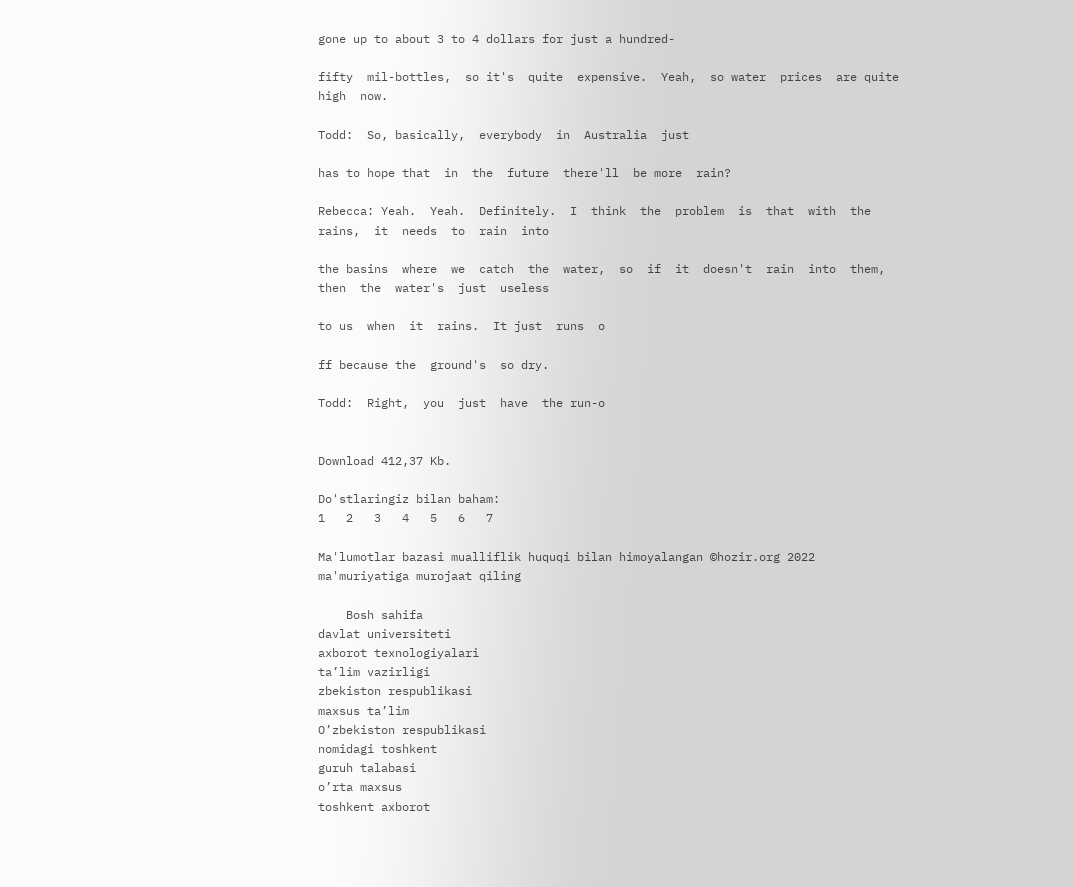gone up to about 3 to 4 dollars for just a hundred-

fifty  mil-bottles,  so it's  quite  expensive.  Yeah,  so water  prices  are quite  high  now.

Todd:  So, basically,  everybody  in  Australia  just

has to hope that  in  the  future  there'll  be more  rain?

Rebecca: Yeah.  Yeah.  Definitely.  I  think  the  problem  is  that  with  the  rains,  it  needs  to  rain  into

the basins  where  we  catch  the  water,  so  if  it  doesn't  rain  into  them,  then  the  water's  just  useless

to us  when  it  rains.  It just  runs  o

ff because the  ground's  so dry.

Todd:  Right,  you  just  have  the run-o


Download 412,37 Kb.

Do'stlaringiz bilan baham:
1   2   3   4   5   6   7

Ma'lumotlar bazasi mualliflik huquqi bilan himoyalangan ©hozir.org 2022
ma'muriyatiga murojaat qiling

    Bosh sahifa
davlat universiteti
axborot texnologiyalari
ta’lim vazirligi
zbekiston respublikasi
maxsus ta’lim
O’zbekiston respublikasi
nomidagi toshkent
guruh talabasi
o’rta maxsus
toshkent axborot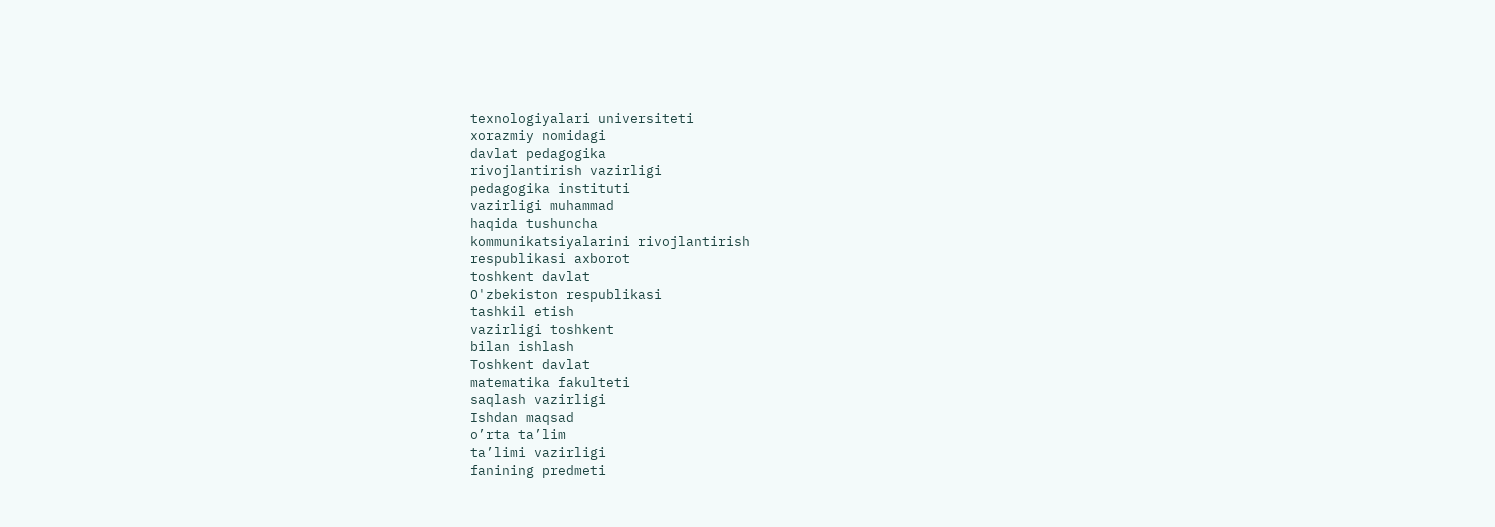texnologiyalari universiteti
xorazmiy nomidagi
davlat pedagogika
rivojlantirish vazirligi
pedagogika instituti
vazirligi muhammad
haqida tushuncha
kommunikatsiyalarini rivojlantirish
respublikasi axborot
toshkent davlat
O'zbekiston respublikasi
tashkil etish
vazirligi toshkent
bilan ishlash
Toshkent davlat
matematika fakulteti
saqlash vazirligi
Ishdan maqsad
o’rta ta’lim
ta’limi vazirligi
fanining predmeti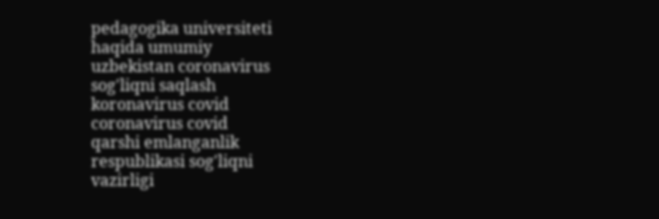pedagogika universiteti
haqida umumiy
uzbekistan coronavirus
sog'liqni saqlash
koronavirus covid
coronavirus covid
qarshi emlanganlik
respublikasi sog'liqni
vazirligi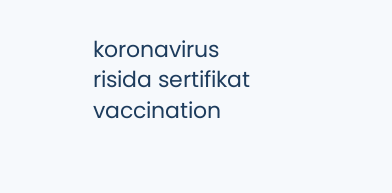koronavirus
risida sertifikat
vaccination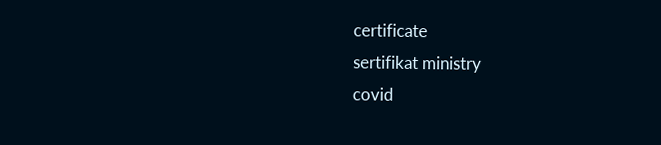certificate
sertifikat ministry
covid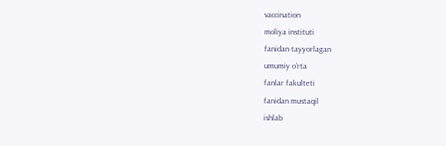vaccination
moliya instituti
fanidan tayyorlagan
umumiy o’rta
fanlar fakulteti
fanidan mustaqil
ishlab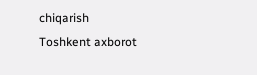chiqarish
Toshkent axborot